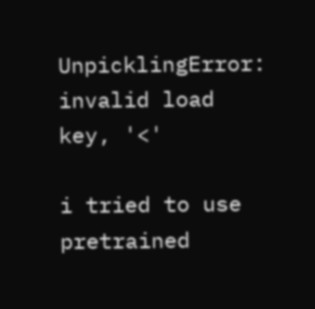UnpicklingError: invalid load key, '<'

i tried to use pretrained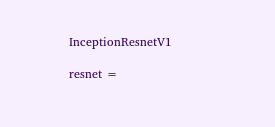InceptionResnetV1

resnet =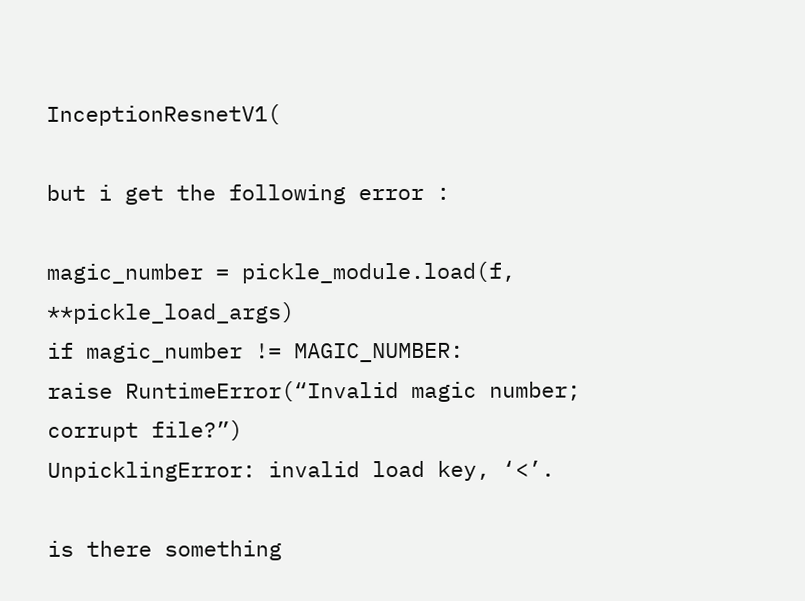InceptionResnetV1(

but i get the following error :

magic_number = pickle_module.load(f, **pickle_load_args)
if magic_number != MAGIC_NUMBER:
raise RuntimeError(“Invalid magic number; corrupt file?”)
UnpicklingError: invalid load key, ‘<’.

is there something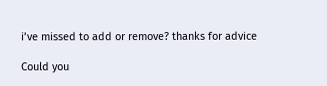i’ve missed to add or remove? thanks for advice

Could you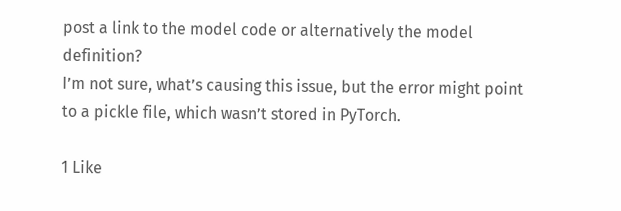post a link to the model code or alternatively the model definition?
I’m not sure, what’s causing this issue, but the error might point to a pickle file, which wasn’t stored in PyTorch.

1 Like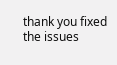thank you fixed the issues